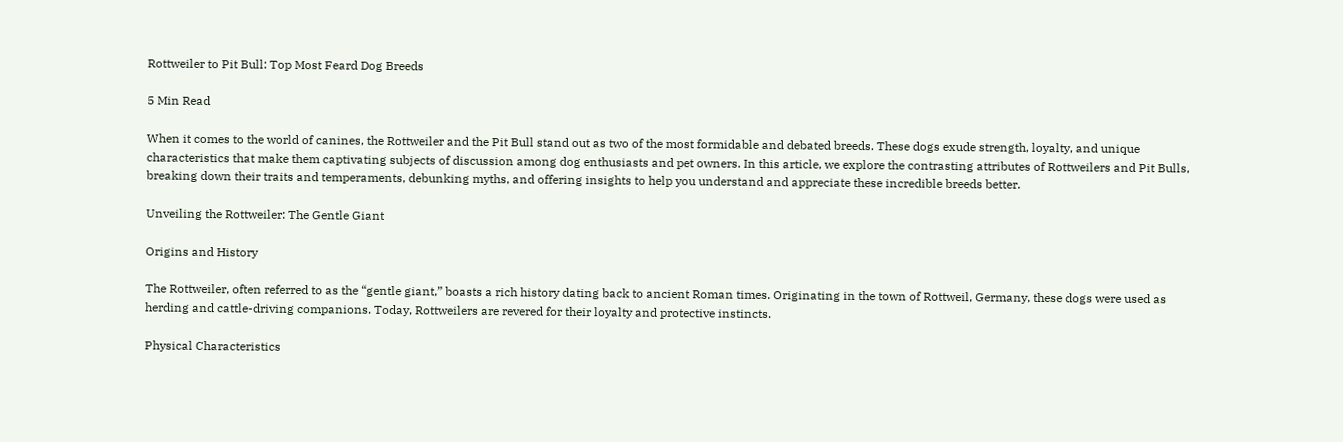Rottweiler to Pit Bull: Top Most Feard Dog Breeds

5 Min Read

When it comes to the world of canines, the Rottweiler and the Pit Bull stand out as two of the most formidable and debated breeds. These dogs exude strength, loyalty, and unique characteristics that make them captivating subjects of discussion among dog enthusiasts and pet owners. In this article, we explore the contrasting attributes of Rottweilers and Pit Bulls, breaking down their traits and temperaments, debunking myths, and offering insights to help you understand and appreciate these incredible breeds better.

Unveiling the Rottweiler: The Gentle Giant

Origins and History

The Rottweiler, often referred to as the “gentle giant,” boasts a rich history dating back to ancient Roman times. Originating in the town of Rottweil, Germany, these dogs were used as herding and cattle-driving companions. Today, Rottweilers are revered for their loyalty and protective instincts.

Physical Characteristics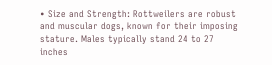• Size and Strength: Rottweilers are robust and muscular dogs, known for their imposing stature. Males typically stand 24 to 27 inches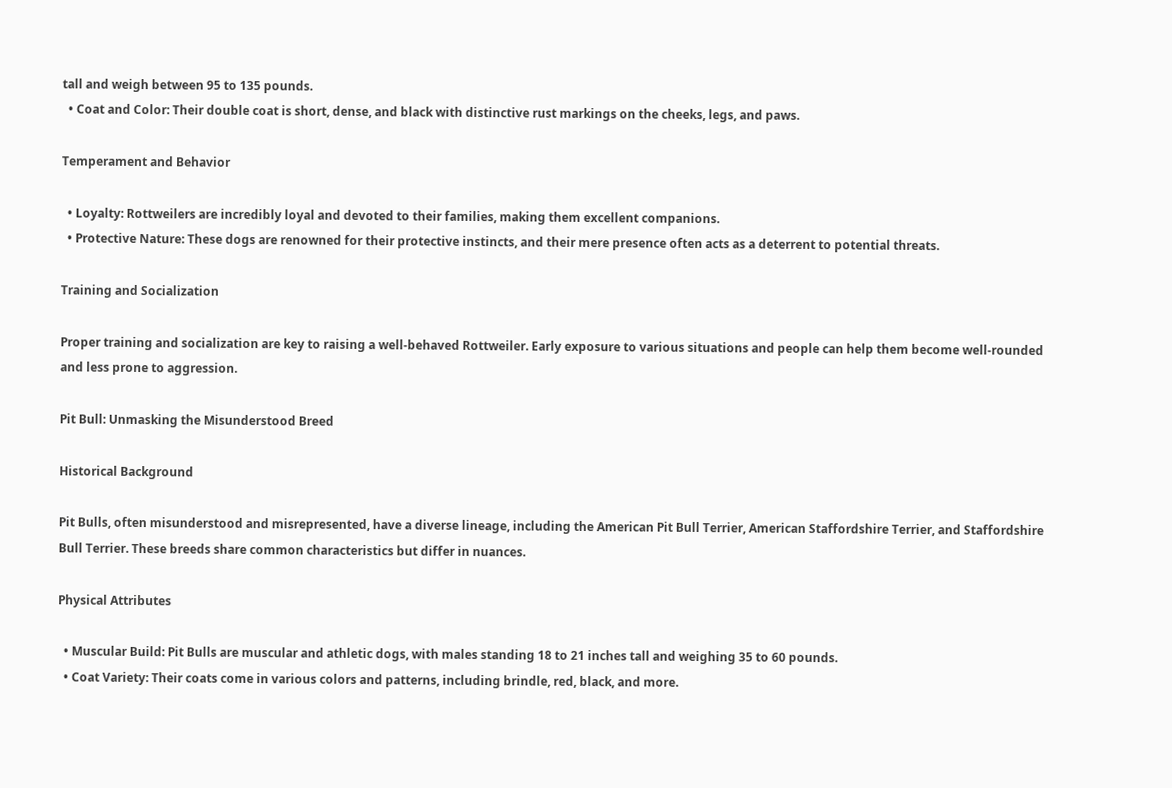tall and weigh between 95 to 135 pounds.
  • Coat and Color: Their double coat is short, dense, and black with distinctive rust markings on the cheeks, legs, and paws.

Temperament and Behavior

  • Loyalty: Rottweilers are incredibly loyal and devoted to their families, making them excellent companions.
  • Protective Nature: These dogs are renowned for their protective instincts, and their mere presence often acts as a deterrent to potential threats.

Training and Socialization

Proper training and socialization are key to raising a well-behaved Rottweiler. Early exposure to various situations and people can help them become well-rounded and less prone to aggression.

Pit Bull: Unmasking the Misunderstood Breed

Historical Background

Pit Bulls, often misunderstood and misrepresented, have a diverse lineage, including the American Pit Bull Terrier, American Staffordshire Terrier, and Staffordshire Bull Terrier. These breeds share common characteristics but differ in nuances.

Physical Attributes

  • Muscular Build: Pit Bulls are muscular and athletic dogs, with males standing 18 to 21 inches tall and weighing 35 to 60 pounds.
  • Coat Variety: Their coats come in various colors and patterns, including brindle, red, black, and more.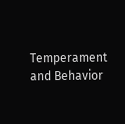Temperament and Behavior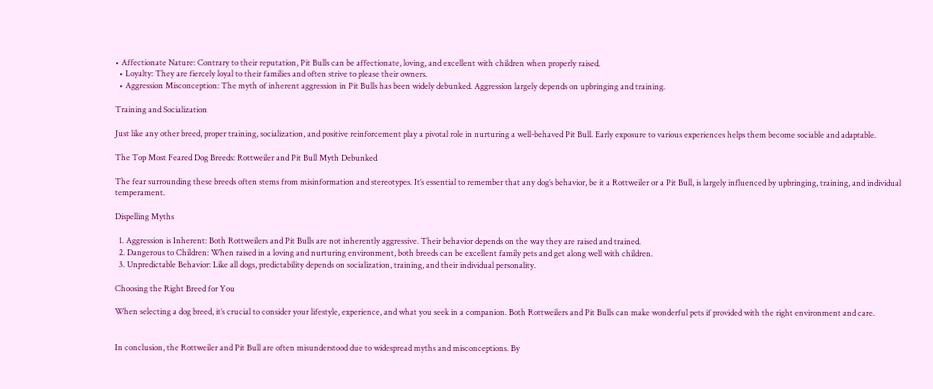• Affectionate Nature: Contrary to their reputation, Pit Bulls can be affectionate, loving, and excellent with children when properly raised.
  • Loyalty: They are fiercely loyal to their families and often strive to please their owners.
  • Aggression Misconception: The myth of inherent aggression in Pit Bulls has been widely debunked. Aggression largely depends on upbringing and training.

Training and Socialization

Just like any other breed, proper training, socialization, and positive reinforcement play a pivotal role in nurturing a well-behaved Pit Bull. Early exposure to various experiences helps them become sociable and adaptable.

The Top Most Feared Dog Breeds: Rottweiler and Pit Bull Myth Debunked

The fear surrounding these breeds often stems from misinformation and stereotypes. It’s essential to remember that any dog’s behavior, be it a Rottweiler or a Pit Bull, is largely influenced by upbringing, training, and individual temperament.

Dispelling Myths

  1. Aggression is Inherent: Both Rottweilers and Pit Bulls are not inherently aggressive. Their behavior depends on the way they are raised and trained.
  2. Dangerous to Children: When raised in a loving and nurturing environment, both breeds can be excellent family pets and get along well with children.
  3. Unpredictable Behavior: Like all dogs, predictability depends on socialization, training, and their individual personality.

Choosing the Right Breed for You

When selecting a dog breed, it’s crucial to consider your lifestyle, experience, and what you seek in a companion. Both Rottweilers and Pit Bulls can make wonderful pets if provided with the right environment and care.


In conclusion, the Rottweiler and Pit Bull are often misunderstood due to widespread myths and misconceptions. By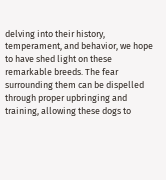delving into their history, temperament, and behavior, we hope to have shed light on these remarkable breeds. The fear surrounding them can be dispelled through proper upbringing and training, allowing these dogs to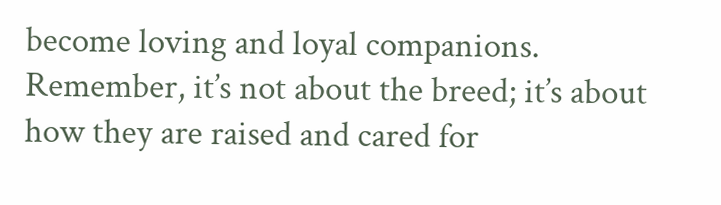become loving and loyal companions. Remember, it’s not about the breed; it’s about how they are raised and cared for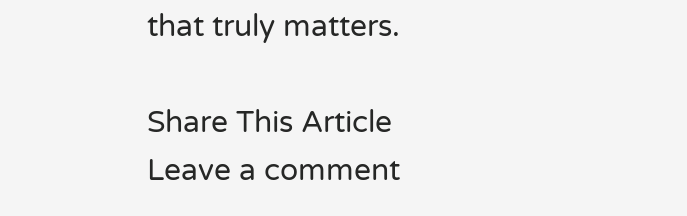that truly matters.

Share This Article
Leave a comment